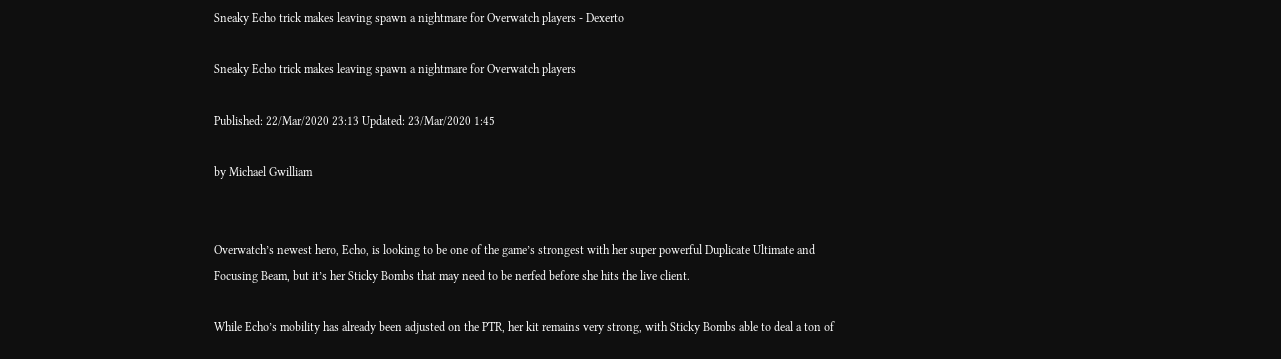Sneaky Echo trick makes leaving spawn a nightmare for Overwatch players - Dexerto

Sneaky Echo trick makes leaving spawn a nightmare for Overwatch players

Published: 22/Mar/2020 23:13 Updated: 23/Mar/2020 1:45

by Michael Gwilliam


Overwatch’s newest hero, Echo, is looking to be one of the game’s strongest with her super powerful Duplicate Ultimate and Focusing Beam, but it’s her Sticky Bombs that may need to be nerfed before she hits the live client.

While Echo’s mobility has already been adjusted on the PTR, her kit remains very strong, with Sticky Bombs able to deal a ton of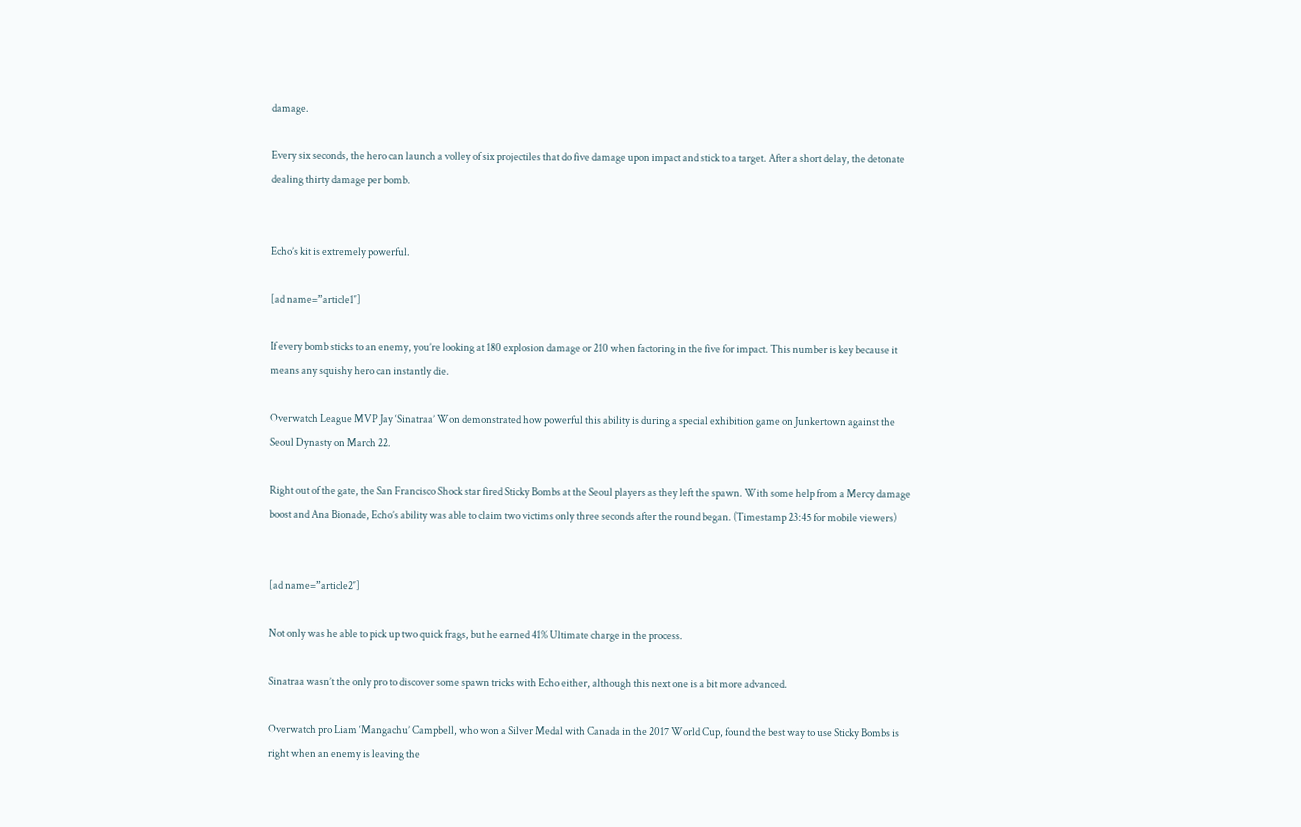damage.

Every six seconds, the hero can launch a volley of six projectiles that do five damage upon impact and stick to a target. After a short delay, the detonate dealing thirty damage per bomb.


Echo’s kit is extremely powerful.

[ad name=”article1″]

If every bomb sticks to an enemy, you’re looking at 180 explosion damage or 210 when factoring in the five for impact. This number is key because it means any squishy hero can instantly die.

Overwatch League MVP Jay ‘Sinatraa’ Won demonstrated how powerful this ability is during a special exhibition game on Junkertown against the Seoul Dynasty on March 22.

Right out of the gate, the San Francisco Shock star fired Sticky Bombs at the Seoul players as they left the spawn. With some help from a Mercy damage boost and Ana Bionade, Echo’s ability was able to claim two victims only three seconds after the round began. (Timestamp 23:45 for mobile viewers)


[ad name=”article2″]

Not only was he able to pick up two quick frags, but he earned 41% Ultimate charge in the process.

Sinatraa wasn’t the only pro to discover some spawn tricks with Echo either, although this next one is a bit more advanced.

Overwatch pro Liam ‘Mangachu’ Campbell, who won a Silver Medal with Canada in the 2017 World Cup, found the best way to use Sticky Bombs is right when an enemy is leaving the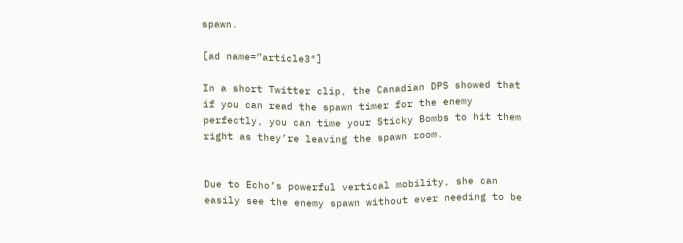spawn.

[ad name=”article3″]

In a short Twitter clip, the Canadian DPS showed that if you can read the spawn timer for the enemy perfectly, you can time your Sticky Bombs to hit them right as they’re leaving the spawn room.


Due to Echo’s powerful vertical mobility, she can easily see the enemy spawn without ever needing to be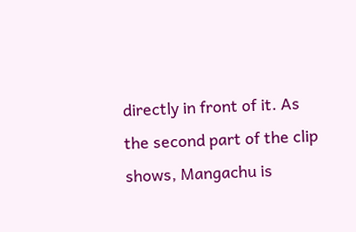directly in front of it. As the second part of the clip shows, Mangachu is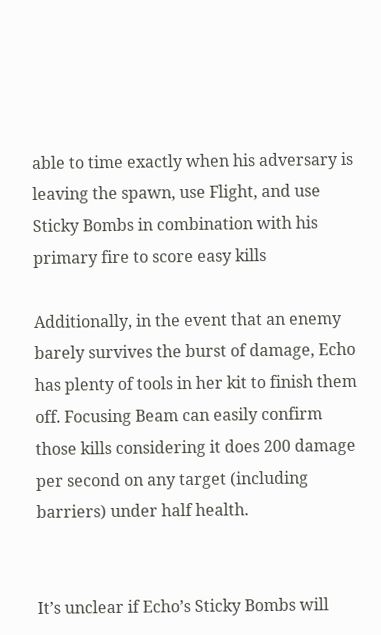able to time exactly when his adversary is leaving the spawn, use Flight, and use Sticky Bombs in combination with his primary fire to score easy kills

Additionally, in the event that an enemy barely survives the burst of damage, Echo has plenty of tools in her kit to finish them off. Focusing Beam can easily confirm those kills considering it does 200 damage per second on any target (including barriers) under half health.


It’s unclear if Echo’s Sticky Bombs will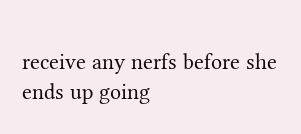receive any nerfs before she ends up going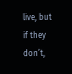live, but if they don’t,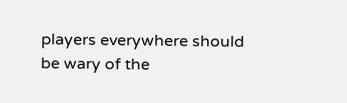players everywhere should be wary of the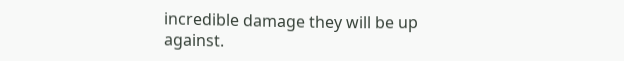incredible damage they will be up against.